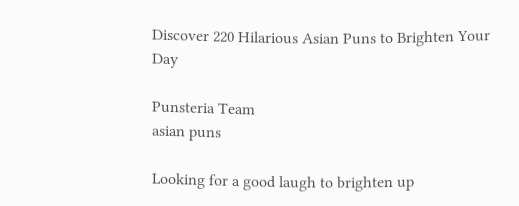Discover 220 Hilarious Asian Puns to Brighten Your Day

Punsteria Team
asian puns

Looking for a good laugh to brighten up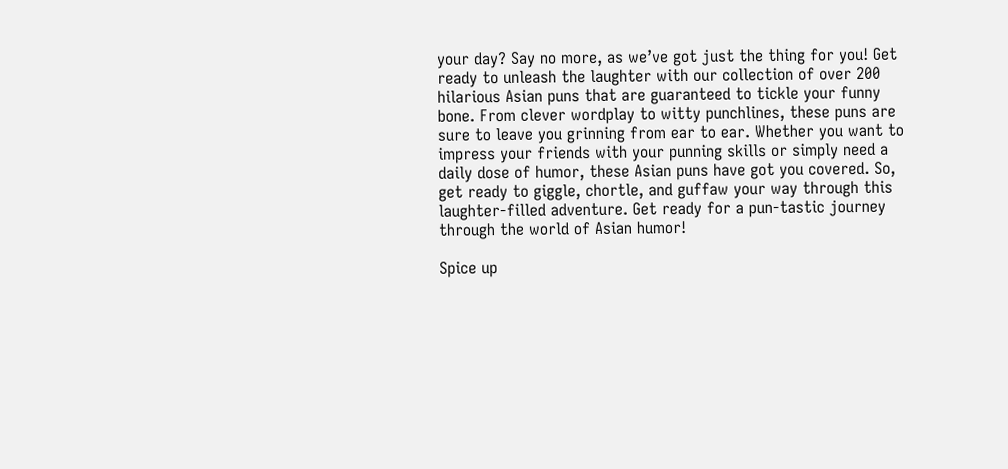your day? Say no more, as we’ve got just the thing for you! Get ready to unleash the laughter with our collection of over 200 hilarious Asian puns that are guaranteed to tickle your funny bone. From clever wordplay to witty punchlines, these puns are sure to leave you grinning from ear to ear. Whether you want to impress your friends with your punning skills or simply need a daily dose of humor, these Asian puns have got you covered. So, get ready to giggle, chortle, and guffaw your way through this laughter-filled adventure. Get ready for a pun-tastic journey through the world of Asian humor!

Spice up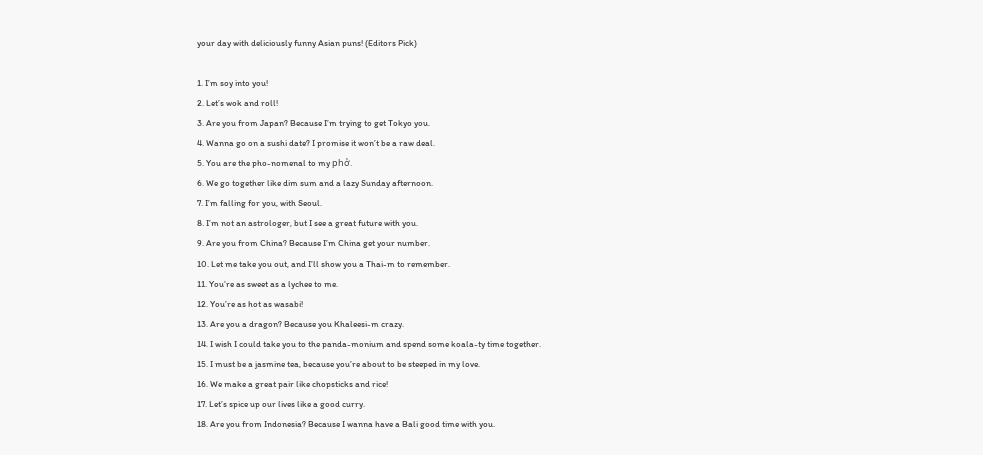your day with deliciously funny Asian puns! (Editors Pick)

1. I’m soy into you!
2. Let’s wok and roll!
3. Are you from Japan? Because I’m trying to get Tokyo you.
4. Wanna go on a sushi date? I promise it won’t be a raw deal.
5. You are the pho-nomenal to my phở.
6. We go together like dim sum and a lazy Sunday afternoon.
7. I’m falling for you, with Seoul.
8. I’m not an astrologer, but I see a great future with you.
9. Are you from China? Because I’m China get your number.
10. Let me take you out, and I’ll show you a Thai-m to remember.
11. You’re as sweet as a lychee to me.
12. You’re as hot as wasabi!
13. Are you a dragon? Because you Khaleesi-m crazy.
14. I wish I could take you to the panda-monium and spend some koala-ty time together.
15. I must be a jasmine tea, because you’re about to be steeped in my love.
16. We make a great pair like chopsticks and rice!
17. Let’s spice up our lives like a good curry.
18. Are you from Indonesia? Because I wanna have a Bali good time with you.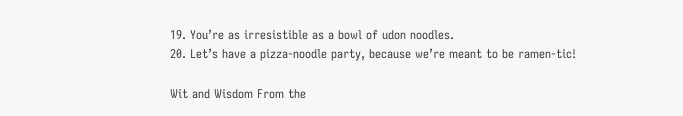19. You’re as irresistible as a bowl of udon noodles.
20. Let’s have a pizza-noodle party, because we’re meant to be ramen-tic!

Wit and Wisdom From the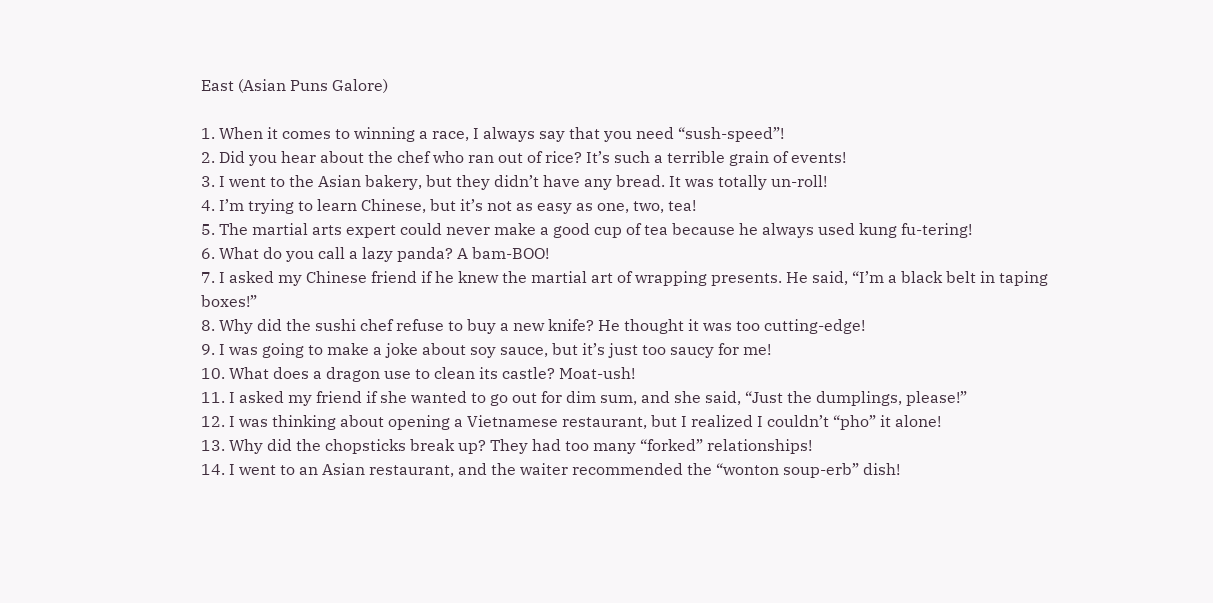East (Asian Puns Galore)

1. When it comes to winning a race, I always say that you need “sush-speed”!
2. Did you hear about the chef who ran out of rice? It’s such a terrible grain of events!
3. I went to the Asian bakery, but they didn’t have any bread. It was totally un-roll!
4. I’m trying to learn Chinese, but it’s not as easy as one, two, tea!
5. The martial arts expert could never make a good cup of tea because he always used kung fu-tering!
6. What do you call a lazy panda? A bam-BOO!
7. I asked my Chinese friend if he knew the martial art of wrapping presents. He said, “I’m a black belt in taping boxes!”
8. Why did the sushi chef refuse to buy a new knife? He thought it was too cutting-edge!
9. I was going to make a joke about soy sauce, but it’s just too saucy for me!
10. What does a dragon use to clean its castle? Moat-ush!
11. I asked my friend if she wanted to go out for dim sum, and she said, “Just the dumplings, please!”
12. I was thinking about opening a Vietnamese restaurant, but I realized I couldn’t “pho” it alone!
13. Why did the chopsticks break up? They had too many “forked” relationships!
14. I went to an Asian restaurant, and the waiter recommended the “wonton soup-erb” dish!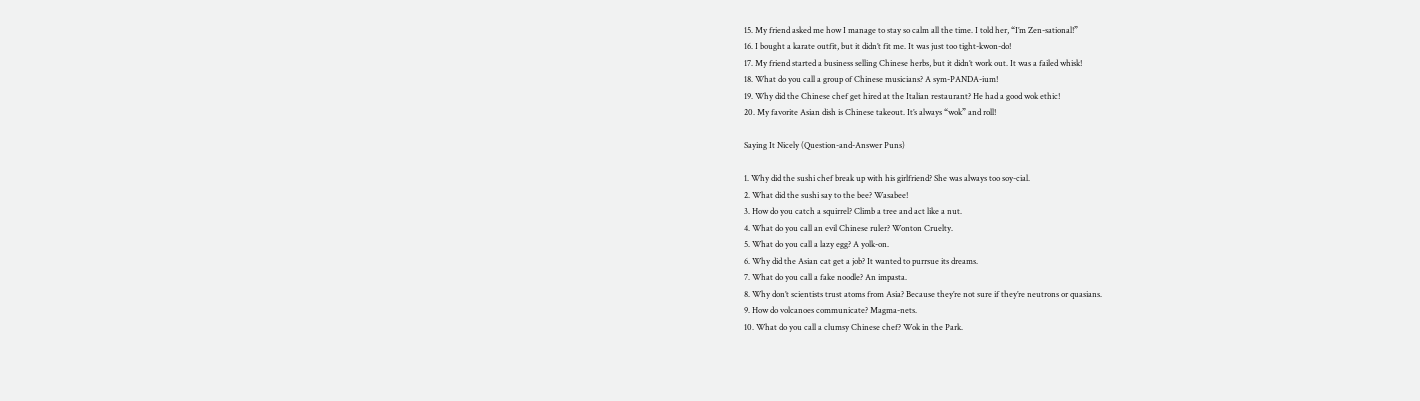15. My friend asked me how I manage to stay so calm all the time. I told her, “I’m Zen-sational!”
16. I bought a karate outfit, but it didn’t fit me. It was just too tight-kwon-do!
17. My friend started a business selling Chinese herbs, but it didn’t work out. It was a failed whisk!
18. What do you call a group of Chinese musicians? A sym-PANDA-ium!
19. Why did the Chinese chef get hired at the Italian restaurant? He had a good wok ethic!
20. My favorite Asian dish is Chinese takeout. It’s always “wok” and roll!

Saying It Nicely (Question-and-Answer Puns)

1. Why did the sushi chef break up with his girlfriend? She was always too soy-cial.
2. What did the sushi say to the bee? Wasabee!
3. How do you catch a squirrel? Climb a tree and act like a nut.
4. What do you call an evil Chinese ruler? Wonton Cruelty.
5. What do you call a lazy egg? A yolk-on.
6. Why did the Asian cat get a job? It wanted to purrsue its dreams.
7. What do you call a fake noodle? An impasta.
8. Why don’t scientists trust atoms from Asia? Because they’re not sure if they’re neutrons or quasians.
9. How do volcanoes communicate? Magma-nets.
10. What do you call a clumsy Chinese chef? Wok in the Park.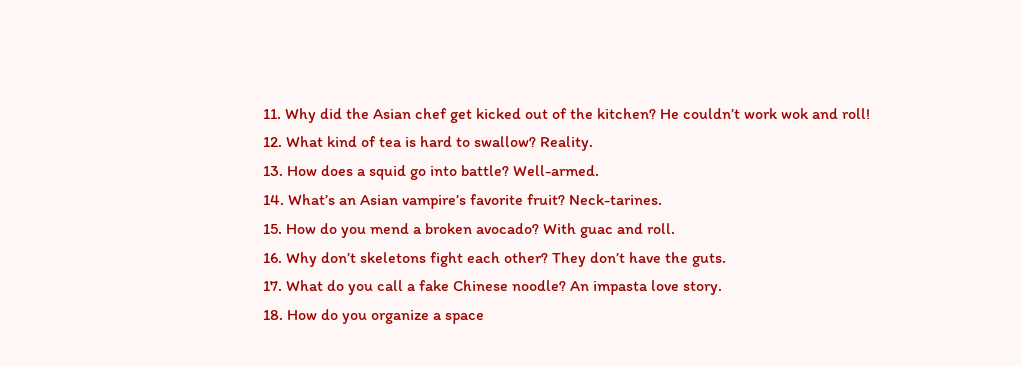11. Why did the Asian chef get kicked out of the kitchen? He couldn’t work wok and roll!
12. What kind of tea is hard to swallow? Reality.
13. How does a squid go into battle? Well-armed.
14. What’s an Asian vampire’s favorite fruit? Neck-tarines.
15. How do you mend a broken avocado? With guac and roll.
16. Why don’t skeletons fight each other? They don’t have the guts.
17. What do you call a fake Chinese noodle? An impasta love story.
18. How do you organize a space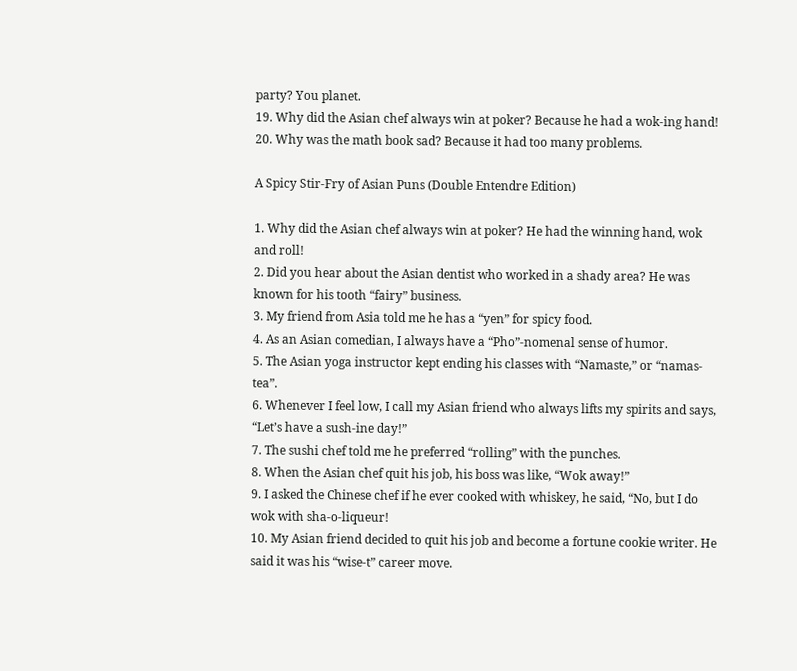party? You planet.
19. Why did the Asian chef always win at poker? Because he had a wok-ing hand!
20. Why was the math book sad? Because it had too many problems.

A Spicy Stir-Fry of Asian Puns (Double Entendre Edition)

1. Why did the Asian chef always win at poker? He had the winning hand, wok and roll!
2. Did you hear about the Asian dentist who worked in a shady area? He was known for his tooth “fairy” business.
3. My friend from Asia told me he has a “yen” for spicy food.
4. As an Asian comedian, I always have a “Pho”-nomenal sense of humor.
5. The Asian yoga instructor kept ending his classes with “Namaste,” or “namas-tea”.
6. Whenever I feel low, I call my Asian friend who always lifts my spirits and says, “Let’s have a sush-ine day!”
7. The sushi chef told me he preferred “rolling” with the punches.
8. When the Asian chef quit his job, his boss was like, “Wok away!”
9. I asked the Chinese chef if he ever cooked with whiskey, he said, “No, but I do wok with sha-o-liqueur!
10. My Asian friend decided to quit his job and become a fortune cookie writer. He said it was his “wise-t” career move.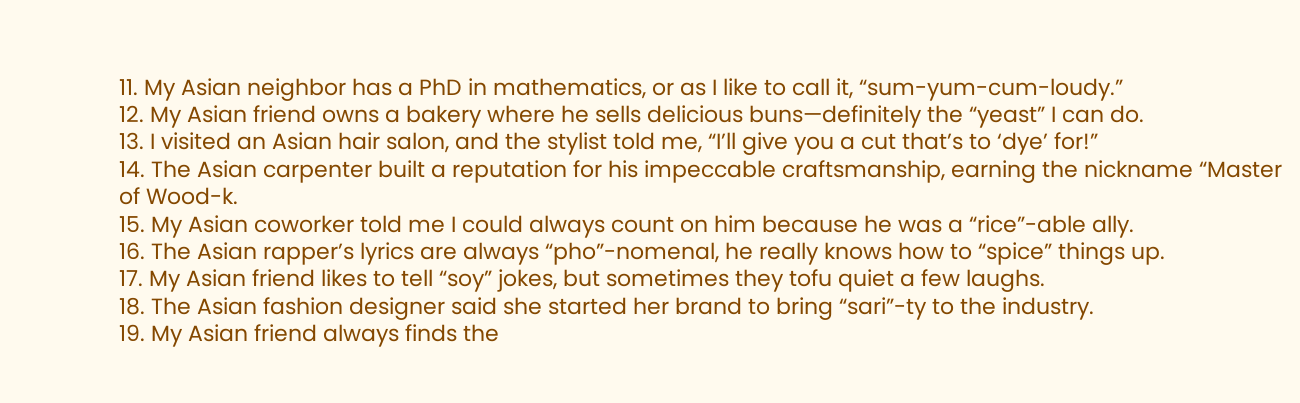11. My Asian neighbor has a PhD in mathematics, or as I like to call it, “sum-yum-cum-loudy.”
12. My Asian friend owns a bakery where he sells delicious buns—definitely the “yeast” I can do.
13. I visited an Asian hair salon, and the stylist told me, “I’ll give you a cut that’s to ‘dye’ for!”
14. The Asian carpenter built a reputation for his impeccable craftsmanship, earning the nickname “Master of Wood-k.
15. My Asian coworker told me I could always count on him because he was a “rice”-able ally.
16. The Asian rapper’s lyrics are always “pho”-nomenal, he really knows how to “spice” things up.
17. My Asian friend likes to tell “soy” jokes, but sometimes they tofu quiet a few laughs.
18. The Asian fashion designer said she started her brand to bring “sari”-ty to the industry.
19. My Asian friend always finds the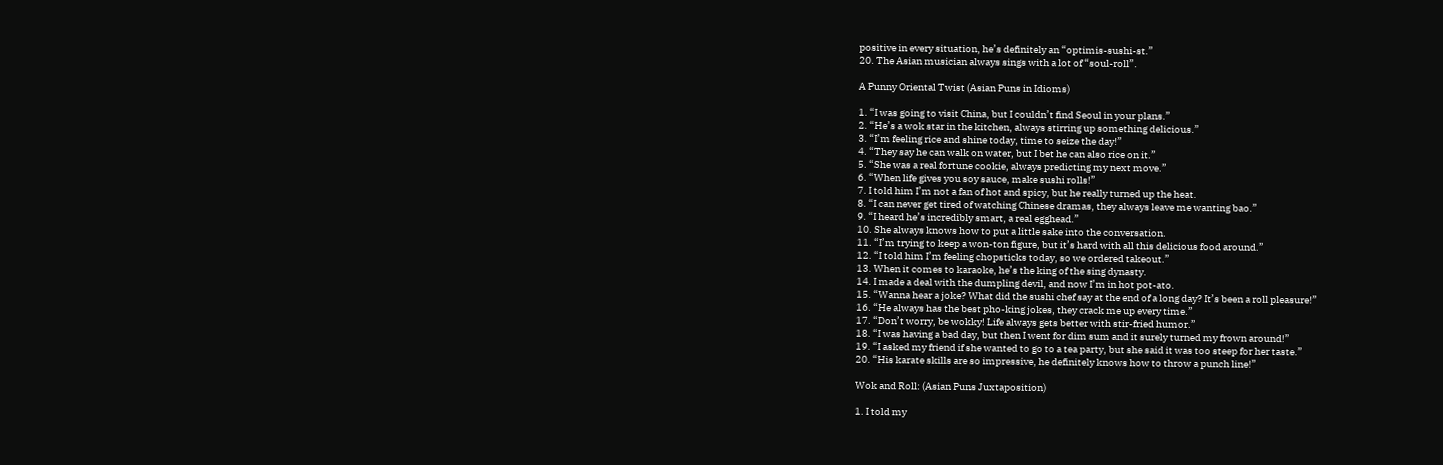positive in every situation, he’s definitely an “optimis-sushi-st.”
20. The Asian musician always sings with a lot of “soul-roll”.

A Punny Oriental Twist (Asian Puns in Idioms)

1. “I was going to visit China, but I couldn’t find Seoul in your plans.”
2. “He’s a wok star in the kitchen, always stirring up something delicious.”
3. “I’m feeling rice and shine today, time to seize the day!”
4. “They say he can walk on water, but I bet he can also rice on it.”
5. “She was a real fortune cookie, always predicting my next move.”
6. “When life gives you soy sauce, make sushi rolls!”
7. I told him I’m not a fan of hot and spicy, but he really turned up the heat.
8. “I can never get tired of watching Chinese dramas, they always leave me wanting bao.”
9. “I heard he’s incredibly smart, a real egghead.”
10. She always knows how to put a little sake into the conversation.
11. “I’m trying to keep a won-ton figure, but it’s hard with all this delicious food around.”
12. “I told him I’m feeling chopsticks today, so we ordered takeout.”
13. When it comes to karaoke, he’s the king of the sing dynasty.
14. I made a deal with the dumpling devil, and now I’m in hot pot-ato.
15. “Wanna hear a joke? What did the sushi chef say at the end of a long day? It’s been a roll pleasure!”
16. “He always has the best pho-king jokes, they crack me up every time.”
17. “Don’t worry, be wokky! Life always gets better with stir-fried humor.”
18. “I was having a bad day, but then I went for dim sum and it surely turned my frown around!”
19. “I asked my friend if she wanted to go to a tea party, but she said it was too steep for her taste.”
20. “His karate skills are so impressive, he definitely knows how to throw a punch line!”

Wok and Roll: (Asian Puns Juxtaposition)

1. I told my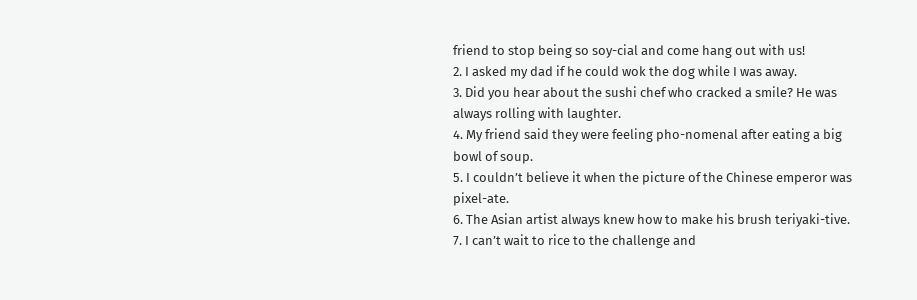friend to stop being so soy-cial and come hang out with us!
2. I asked my dad if he could wok the dog while I was away.
3. Did you hear about the sushi chef who cracked a smile? He was always rolling with laughter.
4. My friend said they were feeling pho-nomenal after eating a big bowl of soup.
5. I couldn’t believe it when the picture of the Chinese emperor was pixel-ate.
6. The Asian artist always knew how to make his brush teriyaki-tive.
7. I can’t wait to rice to the challenge and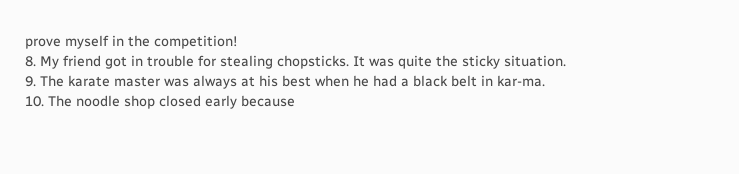prove myself in the competition!
8. My friend got in trouble for stealing chopsticks. It was quite the sticky situation.
9. The karate master was always at his best when he had a black belt in kar-ma.
10. The noodle shop closed early because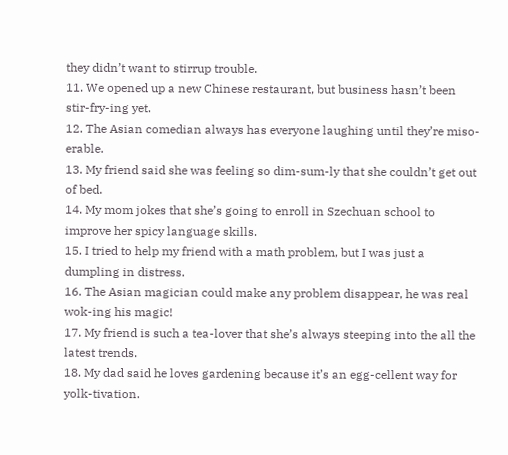they didn’t want to stirrup trouble.
11. We opened up a new Chinese restaurant, but business hasn’t been stir-fry-ing yet.
12. The Asian comedian always has everyone laughing until they’re miso-erable.
13. My friend said she was feeling so dim-sum-ly that she couldn’t get out of bed.
14. My mom jokes that she’s going to enroll in Szechuan school to improve her spicy language skills.
15. I tried to help my friend with a math problem, but I was just a dumpling in distress.
16. The Asian magician could make any problem disappear, he was real wok-ing his magic!
17. My friend is such a tea-lover that she’s always steeping into the all the latest trends.
18. My dad said he loves gardening because it’s an egg-cellent way for yolk-tivation.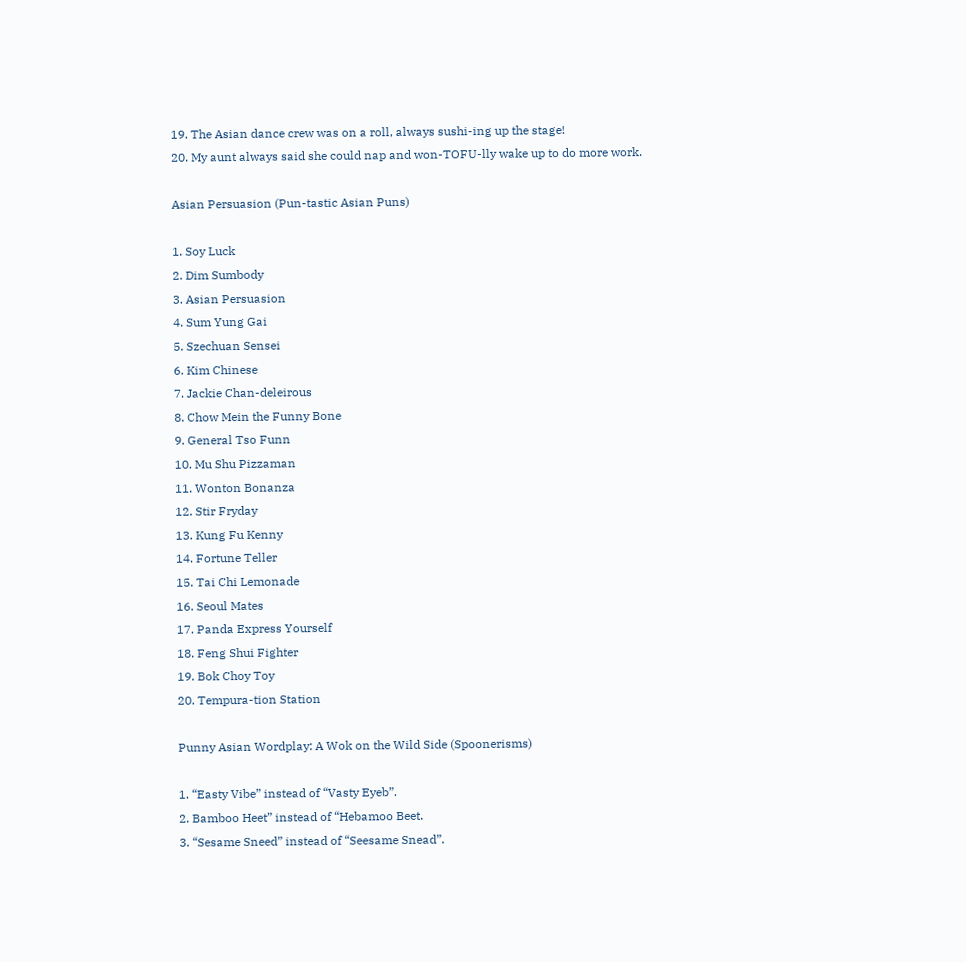19. The Asian dance crew was on a roll, always sushi-ing up the stage!
20. My aunt always said she could nap and won-TOFU-lly wake up to do more work.

Asian Persuasion (Pun-tastic Asian Puns)

1. Soy Luck
2. Dim Sumbody
3. Asian Persuasion
4. Sum Yung Gai
5. Szechuan Sensei
6. Kim Chinese
7. Jackie Chan-deleirous
8. Chow Mein the Funny Bone
9. General Tso Funn
10. Mu Shu Pizzaman
11. Wonton Bonanza
12. Stir Fryday
13. Kung Fu Kenny
14. Fortune Teller
15. Tai Chi Lemonade
16. Seoul Mates
17. Panda Express Yourself
18. Feng Shui Fighter
19. Bok Choy Toy
20. Tempura-tion Station

Punny Asian Wordplay: A Wok on the Wild Side (Spoonerisms)

1. “Easty Vibe” instead of “Vasty Eyeb”.
2. Bamboo Heet” instead of “Hebamoo Beet.
3. “Sesame Sneed” instead of “Seesame Snead”.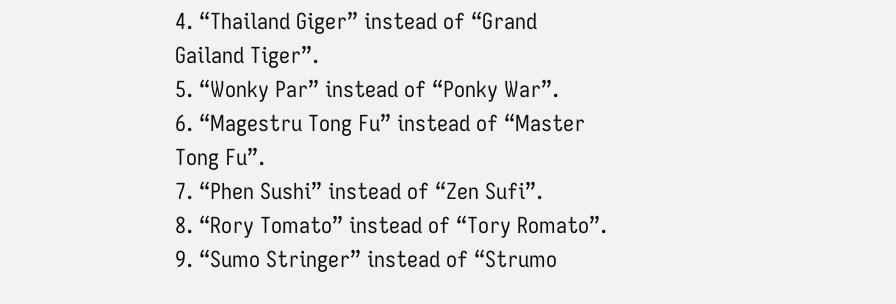4. “Thailand Giger” instead of “Grand Gailand Tiger”.
5. “Wonky Par” instead of “Ponky War”.
6. “Magestru Tong Fu” instead of “Master Tong Fu”.
7. “Phen Sushi” instead of “Zen Sufi”.
8. “Rory Tomato” instead of “Tory Romato”.
9. “Sumo Stringer” instead of “Strumo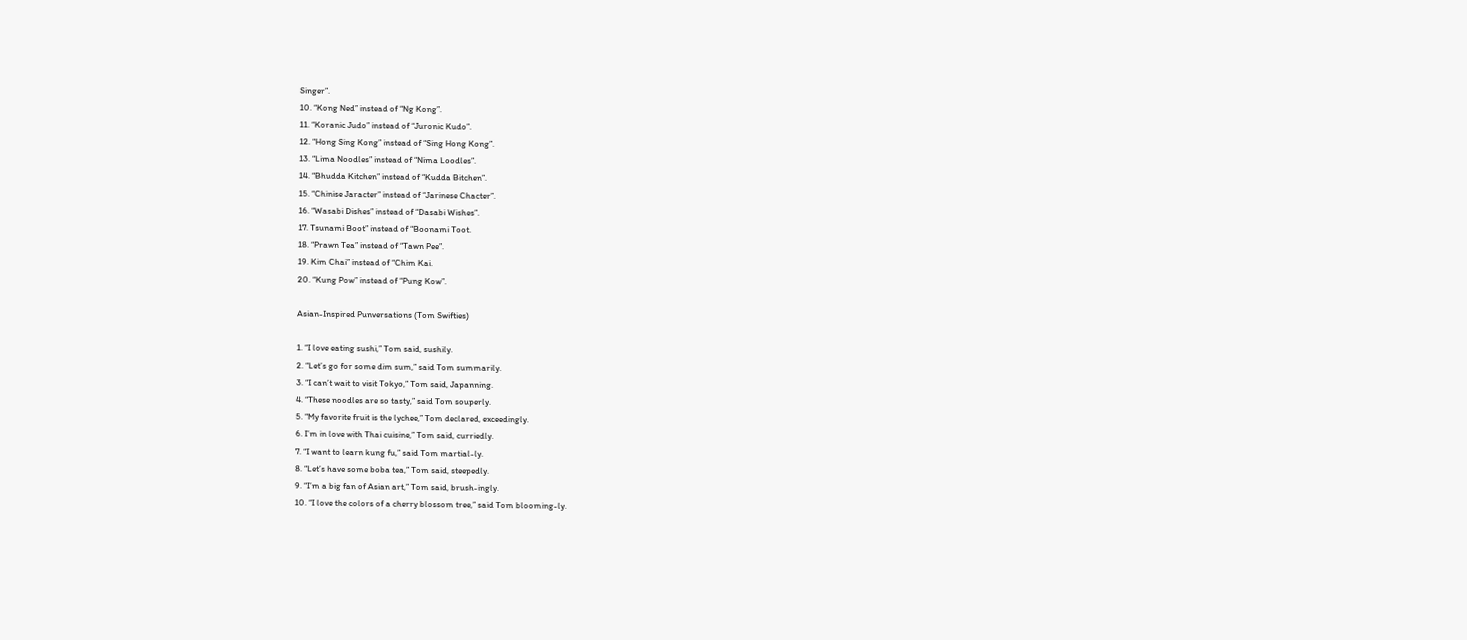Singer”.
10. “Kong Ned” instead of “Ng Kong”.
11. “Koranic Judo” instead of “Juronic Kudo”.
12. “Hong Sing Kong” instead of “Sing Hong Kong”.
13. “Lima Noodles” instead of “Nima Loodles”.
14. “Bhudda Kitchen” instead of “Kudda Bitchen”.
15. “Chinise Jaracter” instead of “Jarinese Chacter”.
16. “Wasabi Dishes” instead of “Dasabi Wishes”.
17. Tsunami Boot” instead of “Boonami Toot.
18. “Prawn Tea” instead of “Tawn Pee”.
19. Kim Chai” instead of “Chim Kai.
20. “Kung Pow” instead of “Pung Kow”.

Asian-Inspired Punversations (Tom Swifties)

1. “I love eating sushi,” Tom said, sushily.
2. “Let’s go for some dim sum,” said Tom summarily.
3. “I can’t wait to visit Tokyo,” Tom said, Japanning.
4. “These noodles are so tasty,” said Tom souperly.
5. “My favorite fruit is the lychee,” Tom declared, exceedingly.
6. I’m in love with Thai cuisine,” Tom said, curriedly.
7. “I want to learn kung fu,” said Tom martial-ly.
8. “Let’s have some boba tea,” Tom said, steepedly.
9. “I’m a big fan of Asian art,” Tom said, brush-ingly.
10. “I love the colors of a cherry blossom tree,” said Tom blooming-ly.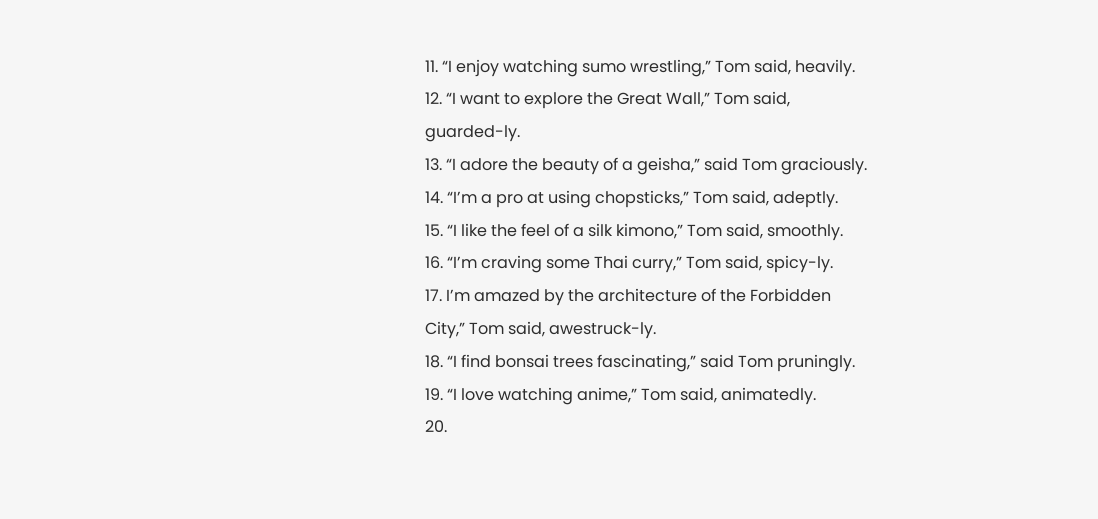11. “I enjoy watching sumo wrestling,” Tom said, heavily.
12. “I want to explore the Great Wall,” Tom said, guarded-ly.
13. “I adore the beauty of a geisha,” said Tom graciously.
14. “I’m a pro at using chopsticks,” Tom said, adeptly.
15. “I like the feel of a silk kimono,” Tom said, smoothly.
16. “I’m craving some Thai curry,” Tom said, spicy-ly.
17. I’m amazed by the architecture of the Forbidden City,” Tom said, awestruck-ly.
18. “I find bonsai trees fascinating,” said Tom pruningly.
19. “I love watching anime,” Tom said, animatedly.
20.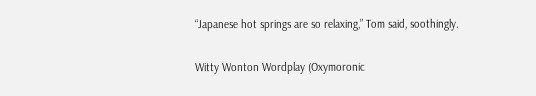“Japanese hot springs are so relaxing,” Tom said, soothingly.

Witty Wonton Wordplay (Oxymoronic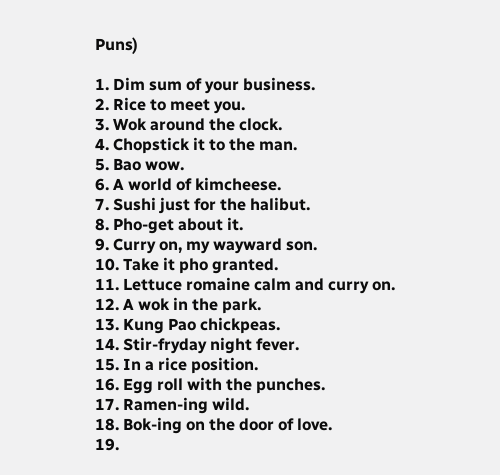Puns)

1. Dim sum of your business.
2. Rice to meet you.
3. Wok around the clock.
4. Chopstick it to the man.
5. Bao wow.
6. A world of kimcheese.
7. Sushi just for the halibut.
8. Pho-get about it.
9. Curry on, my wayward son.
10. Take it pho granted.
11. Lettuce romaine calm and curry on.
12. A wok in the park.
13. Kung Pao chickpeas.
14. Stir-fryday night fever.
15. In a rice position.
16. Egg roll with the punches.
17. Ramen-ing wild.
18. Bok-ing on the door of love.
19.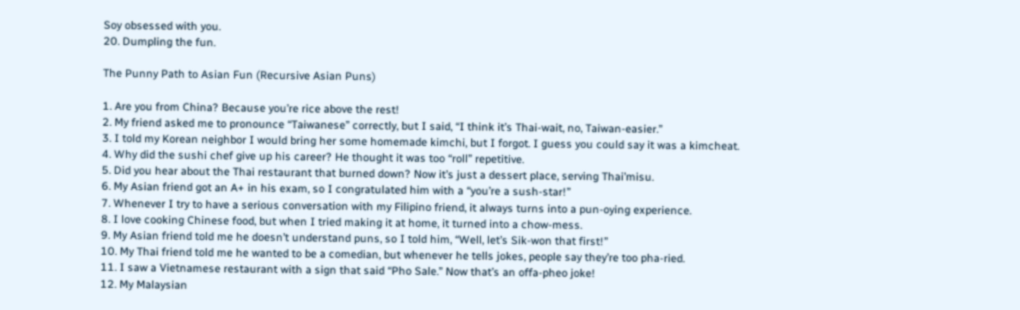Soy obsessed with you.
20. Dumpling the fun.

The Punny Path to Asian Fun (Recursive Asian Puns)

1. Are you from China? Because you’re rice above the rest!
2. My friend asked me to pronounce “Taiwanese” correctly, but I said, “I think it’s Thai-wait, no, Taiwan-easier.”
3. I told my Korean neighbor I would bring her some homemade kimchi, but I forgot. I guess you could say it was a kimcheat.
4. Why did the sushi chef give up his career? He thought it was too “roll” repetitive.
5. Did you hear about the Thai restaurant that burned down? Now it’s just a dessert place, serving Thai’misu.
6. My Asian friend got an A+ in his exam, so I congratulated him with a “you’re a sush-star!”
7. Whenever I try to have a serious conversation with my Filipino friend, it always turns into a pun-oying experience.
8. I love cooking Chinese food, but when I tried making it at home, it turned into a chow-mess.
9. My Asian friend told me he doesn’t understand puns, so I told him, “Well, let’s Sik-won that first!”
10. My Thai friend told me he wanted to be a comedian, but whenever he tells jokes, people say they’re too pha-ried.
11. I saw a Vietnamese restaurant with a sign that said “Pho Sale.” Now that’s an offa-pheo joke!
12. My Malaysian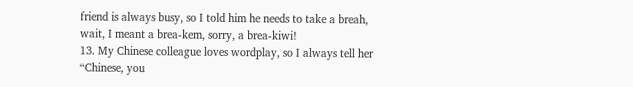friend is always busy, so I told him he needs to take a breah, wait, I meant a brea-kem, sorry, a brea-kiwi!
13. My Chinese colleague loves wordplay, so I always tell her “Chinese, you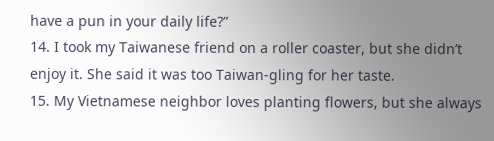have a pun in your daily life?”
14. I took my Taiwanese friend on a roller coaster, but she didn’t enjoy it. She said it was too Taiwan-gling for her taste.
15. My Vietnamese neighbor loves planting flowers, but she always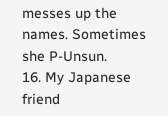messes up the names. Sometimes she P-Unsun.
16. My Japanese friend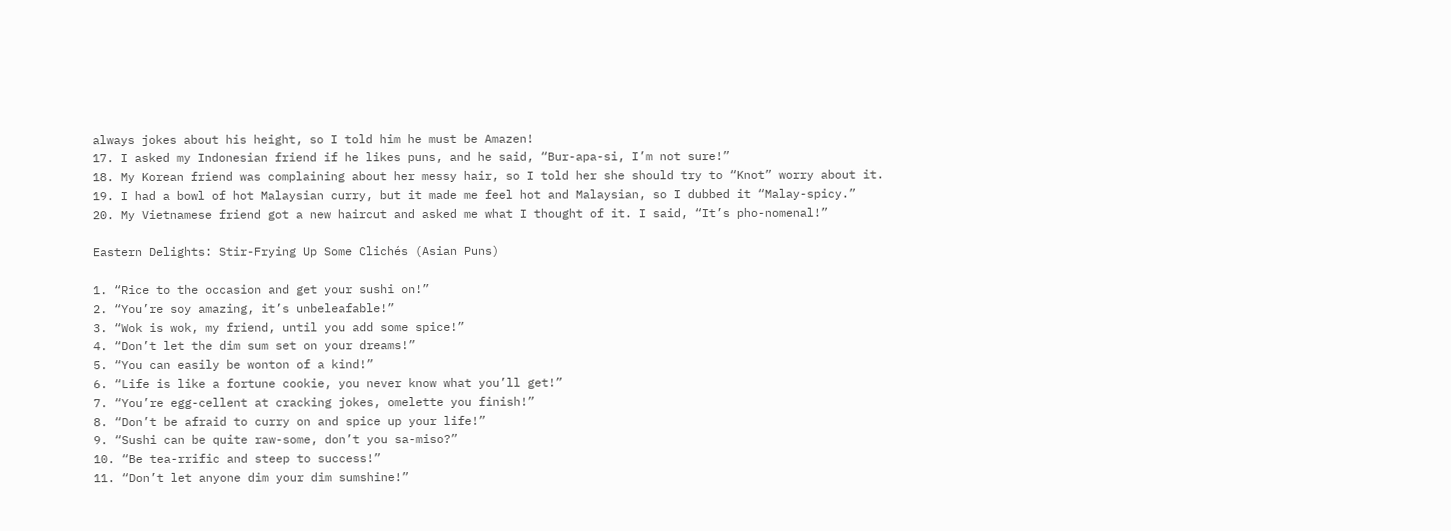always jokes about his height, so I told him he must be Amazen!
17. I asked my Indonesian friend if he likes puns, and he said, “Bur-apa-si, I’m not sure!”
18. My Korean friend was complaining about her messy hair, so I told her she should try to “Knot” worry about it.
19. I had a bowl of hot Malaysian curry, but it made me feel hot and Malaysian, so I dubbed it “Malay-spicy.”
20. My Vietnamese friend got a new haircut and asked me what I thought of it. I said, “It’s pho-nomenal!”

Eastern Delights: Stir-Frying Up Some Clichés (Asian Puns)

1. “Rice to the occasion and get your sushi on!”
2. “You’re soy amazing, it’s unbeleafable!”
3. “Wok is wok, my friend, until you add some spice!”
4. “Don’t let the dim sum set on your dreams!”
5. “You can easily be wonton of a kind!”
6. “Life is like a fortune cookie, you never know what you’ll get!”
7. “You’re egg-cellent at cracking jokes, omelette you finish!”
8. “Don’t be afraid to curry on and spice up your life!”
9. “Sushi can be quite raw-some, don’t you sa-miso?”
10. “Be tea-rrific and steep to success!”
11. “Don’t let anyone dim your dim sumshine!”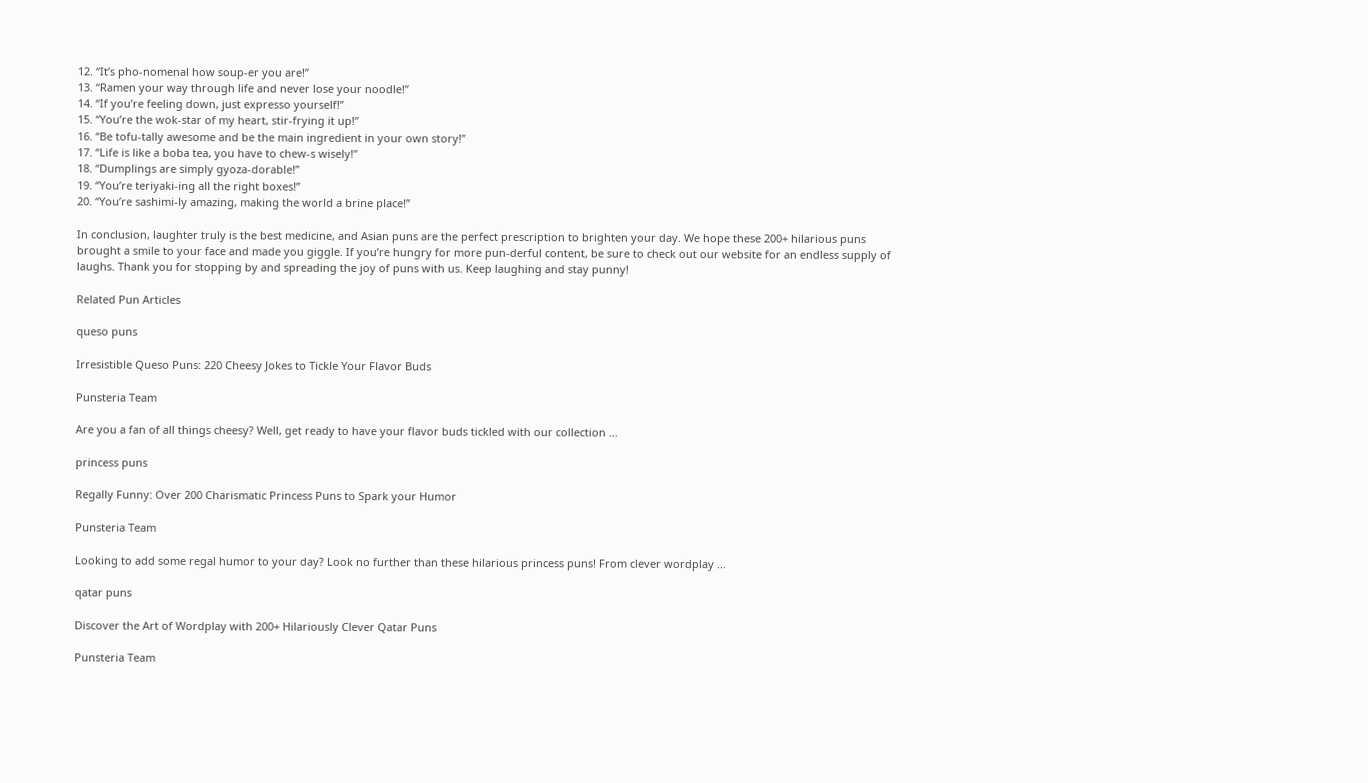12. “It’s pho-nomenal how soup-er you are!”
13. “Ramen your way through life and never lose your noodle!”
14. “If you’re feeling down, just expresso yourself!”
15. “You’re the wok-star of my heart, stir-frying it up!”
16. “Be tofu-tally awesome and be the main ingredient in your own story!”
17. “Life is like a boba tea, you have to chew-s wisely!”
18. “Dumplings are simply gyoza-dorable!”
19. “You’re teriyaki-ing all the right boxes!”
20. “You’re sashimi-ly amazing, making the world a brine place!”

In conclusion, laughter truly is the best medicine, and Asian puns are the perfect prescription to brighten your day. We hope these 200+ hilarious puns brought a smile to your face and made you giggle. If you’re hungry for more pun-derful content, be sure to check out our website for an endless supply of laughs. Thank you for stopping by and spreading the joy of puns with us. Keep laughing and stay punny!

Related Pun Articles

queso puns

Irresistible Queso Puns: 220 Cheesy Jokes to Tickle Your Flavor Buds

Punsteria Team

Are you a fan of all things cheesy? Well, get ready to have your flavor buds tickled with our collection ...

princess puns

Regally Funny: Over 200 Charismatic Princess Puns to Spark your Humor

Punsteria Team

Looking to add some regal humor to your day? Look no further than these hilarious princess puns! From clever wordplay ...

qatar puns

Discover the Art of Wordplay with 200+ Hilariously Clever Qatar Puns

Punsteria Team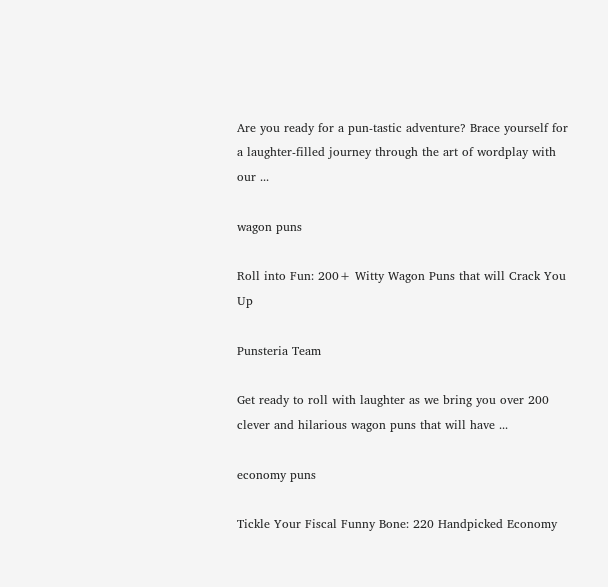Are you ready for a pun-tastic adventure? Brace yourself for a laughter-filled journey through the art of wordplay with our ...

wagon puns

Roll into Fun: 200+ Witty Wagon Puns that will Crack You Up

Punsteria Team

Get ready to roll with laughter as we bring you over 200 clever and hilarious wagon puns that will have ...

economy puns

Tickle Your Fiscal Funny Bone: 220 Handpicked Economy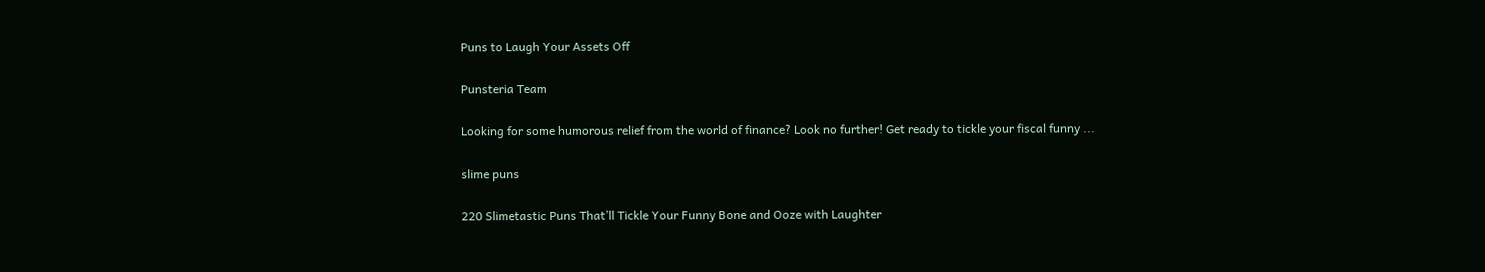Puns to Laugh Your Assets Off

Punsteria Team

Looking for some humorous relief from the world of finance? Look no further! Get ready to tickle your fiscal funny ...

slime puns

220 Slimetastic Puns That’ll Tickle Your Funny Bone and Ooze with Laughter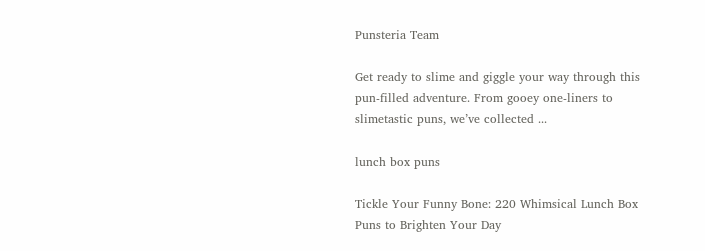Punsteria Team

Get ready to slime and giggle your way through this pun-filled adventure. From gooey one-liners to slimetastic puns, we’ve collected ...

lunch box puns

Tickle Your Funny Bone: 220 Whimsical Lunch Box Puns to Brighten Your Day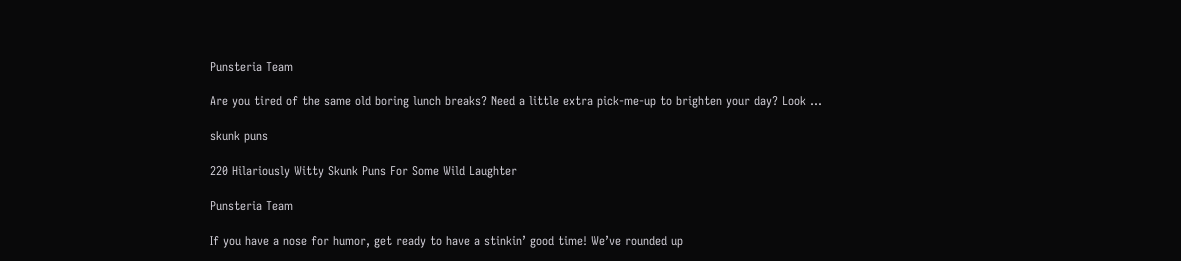Punsteria Team

Are you tired of the same old boring lunch breaks? Need a little extra pick-me-up to brighten your day? Look ...

skunk puns

220 Hilariously Witty Skunk Puns For Some Wild Laughter

Punsteria Team

If you have a nose for humor, get ready to have a stinkin’ good time! We’ve rounded up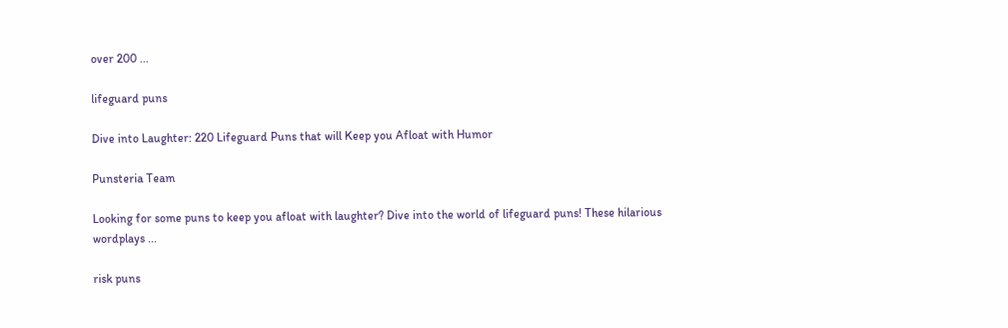over 200 ...

lifeguard puns

Dive into Laughter: 220 Lifeguard Puns that will Keep you Afloat with Humor

Punsteria Team

Looking for some puns to keep you afloat with laughter? Dive into the world of lifeguard puns! These hilarious wordplays ...

risk puns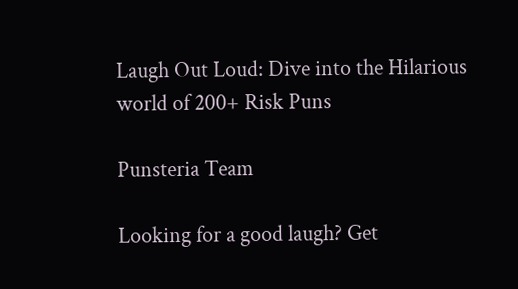Laugh Out Loud: Dive into the Hilarious world of 200+ Risk Puns

Punsteria Team

Looking for a good laugh? Get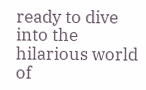ready to dive into the hilarious world of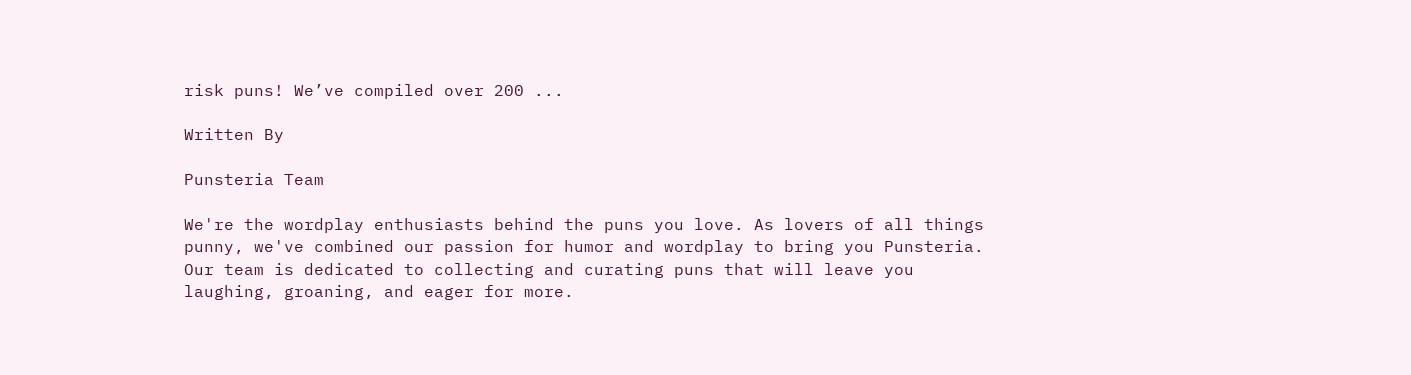risk puns! We’ve compiled over 200 ...

Written By

Punsteria Team

We're the wordplay enthusiasts behind the puns you love. As lovers of all things punny, we've combined our passion for humor and wordplay to bring you Punsteria. Our team is dedicated to collecting and curating puns that will leave you laughing, groaning, and eager for more.